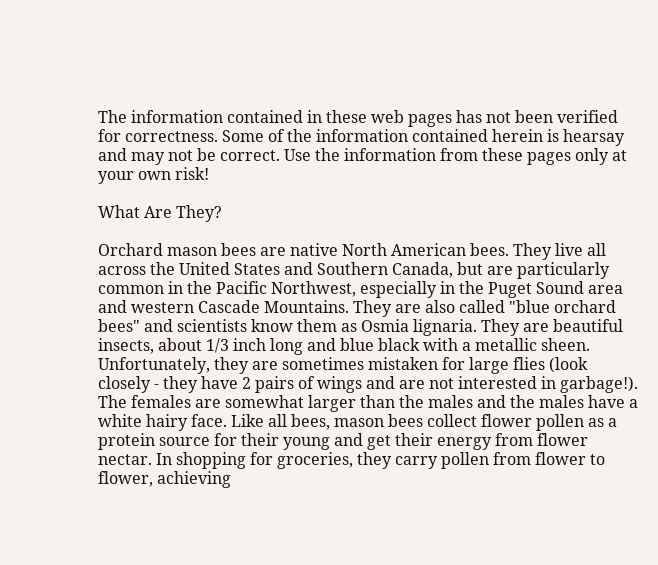The information contained in these web pages has not been verified for correctness. Some of the information contained herein is hearsay and may not be correct. Use the information from these pages only at your own risk!

What Are They?

Orchard mason bees are native North American bees. They live all across the United States and Southern Canada, but are particularly common in the Pacific Northwest, especially in the Puget Sound area and western Cascade Mountains. They are also called "blue orchard bees" and scientists know them as Osmia lignaria. They are beautiful insects, about 1/3 inch long and blue black with a metallic sheen. Unfortunately, they are sometimes mistaken for large flies (look closely - they have 2 pairs of wings and are not interested in garbage!). The females are somewhat larger than the males and the males have a white hairy face. Like all bees, mason bees collect flower pollen as a protein source for their young and get their energy from flower nectar. In shopping for groceries, they carry pollen from flower to flower, achieving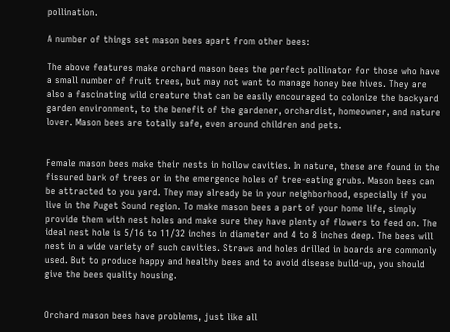pollination.

A number of things set mason bees apart from other bees:

The above features make orchard mason bees the perfect pollinator for those who have a small number of fruit trees, but may not want to manage honey bee hives. They are also a fascinating wild creature that can be easily encouraged to colonize the backyard garden environment, to the benefit of the gardener, orchardist, homeowner, and nature lover. Mason bees are totally safe, even around children and pets.


Female mason bees make their nests in hollow cavities. In nature, these are found in the fissured bark of trees or in the emergence holes of tree-eating grubs. Mason bees can be attracted to you yard. They may already be in your neighborhood, especially if you live in the Puget Sound region. To make mason bees a part of your home life, simply provide them with nest holes and make sure they have plenty of flowers to feed on. The ideal nest hole is 5/16 to 11/32 inches in diameter and 4 to 8 inches deep. The bees will nest in a wide variety of such cavities. Straws and holes drilled in boards are commonly used. But to produce happy and healthy bees and to avoid disease build-up, you should give the bees quality housing.


Orchard mason bees have problems, just like all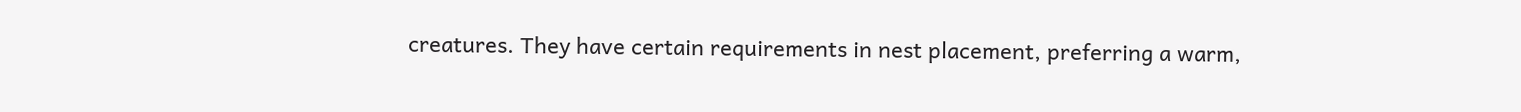creatures. They have certain requirements in nest placement, preferring a warm,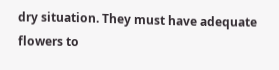dry situation. They must have adequate flowers to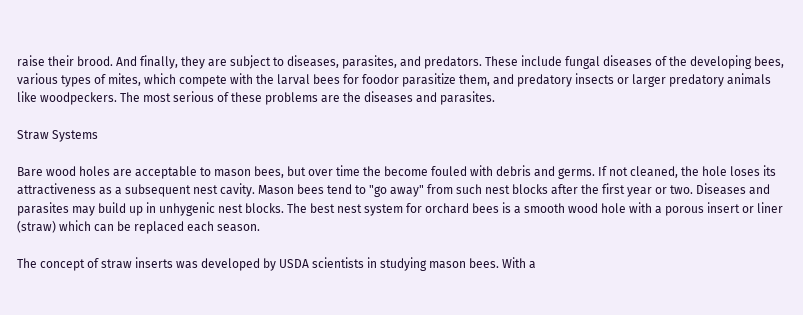raise their brood. And finally, they are subject to diseases, parasites, and predators. These include fungal diseases of the developing bees, various types of mites, which compete with the larval bees for foodor parasitize them, and predatory insects or larger predatory animals like woodpeckers. The most serious of these problems are the diseases and parasites.

Straw Systems

Bare wood holes are acceptable to mason bees, but over time the become fouled with debris and germs. If not cleaned, the hole loses its attractiveness as a subsequent nest cavity. Mason bees tend to "go away" from such nest blocks after the first year or two. Diseases and parasites may build up in unhygenic nest blocks. The best nest system for orchard bees is a smooth wood hole with a porous insert or liner (straw) which can be replaced each season.

The concept of straw inserts was developed by USDA scientists in studying mason bees. With a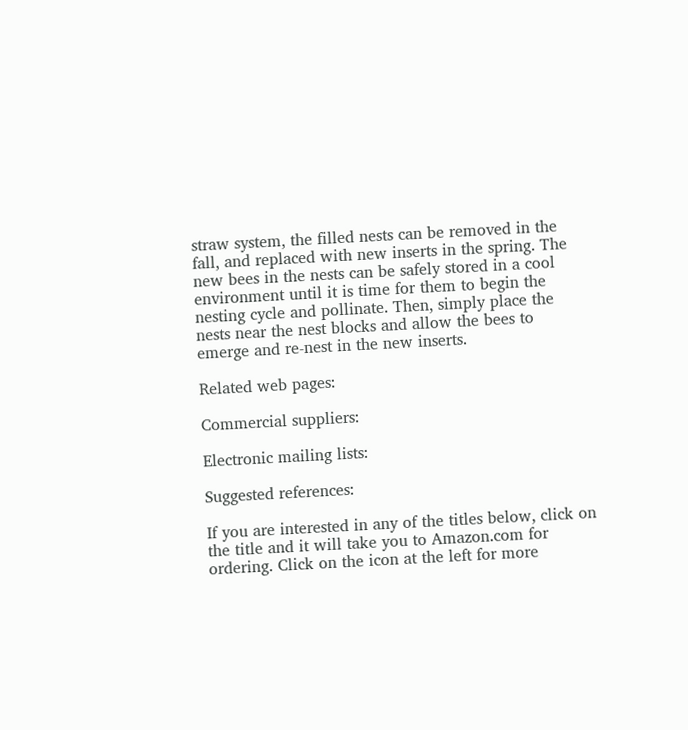straw system, the filled nests can be removed in the fall, and replaced with new inserts in the spring. The new bees in the nests can be safely stored in a cool environment until it is time for them to begin the nesting cycle and pollinate. Then, simply place the nests near the nest blocks and allow the bees to emerge and re-nest in the new inserts.

Related web pages:

Commercial suppliers:

Electronic mailing lists:

Suggested references:

If you are interested in any of the titles below, click on the title and it will take you to Amazon.com for ordering. Click on the icon at the left for more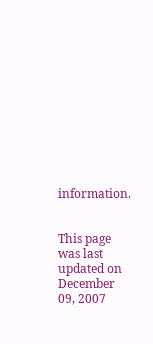information.


This page was last updated on December 09, 2007